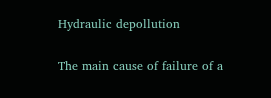Hydraulic depollution


The main cause of failure of a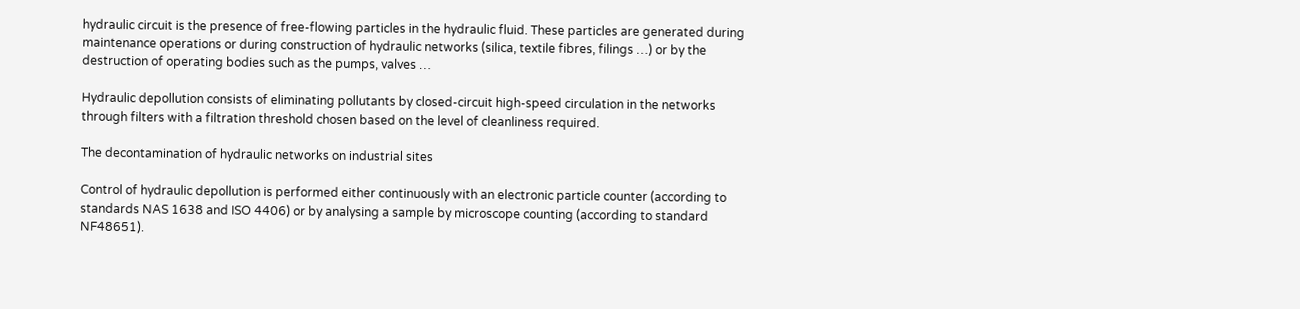hydraulic circuit is the presence of free-flowing particles in the hydraulic fluid. These particles are generated during maintenance operations or during construction of hydraulic networks (silica, textile fibres, filings …) or by the destruction of operating bodies such as the pumps, valves …

Hydraulic depollution consists of eliminating pollutants by closed-circuit high-speed circulation in the networks through filters with a filtration threshold chosen based on the level of cleanliness required.

The decontamination of hydraulic networks on industrial sites

Control of hydraulic depollution is performed either continuously with an electronic particle counter (according to standards NAS 1638 and ISO 4406) or by analysing a sample by microscope counting (according to standard NF48651).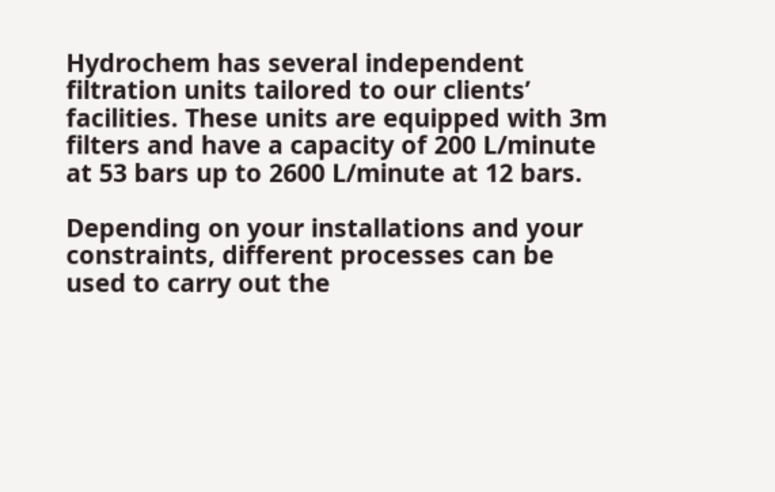Hydrochem has several independent filtration units tailored to our clients’ facilities. These units are equipped with 3m filters and have a capacity of 200 L/minute at 53 bars up to 2600 L/minute at 12 bars.

Depending on your installations and your constraints, different processes can be used to carry out the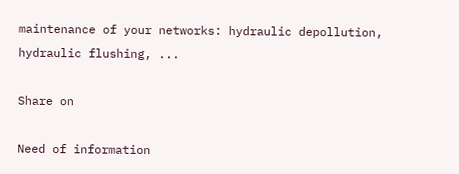maintenance of your networks: hydraulic depollution, hydraulic flushing, ...

Share on

Need of information